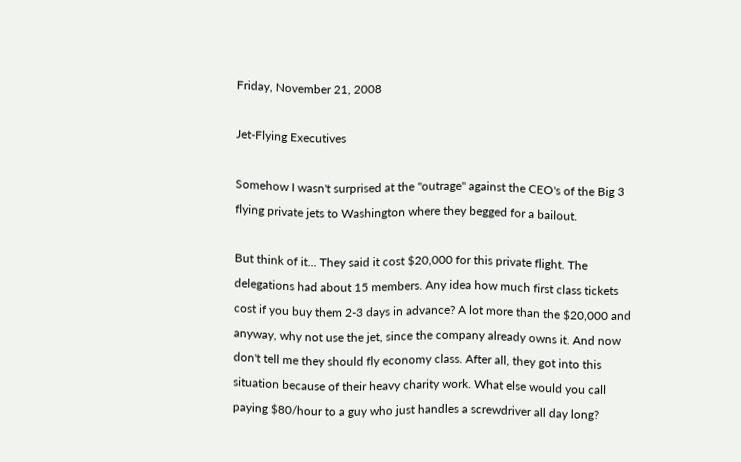Friday, November 21, 2008

Jet-Flying Executives

Somehow I wasn't surprised at the "outrage" against the CEO's of the Big 3 flying private jets to Washington where they begged for a bailout.

But think of it... They said it cost $20,000 for this private flight. The delegations had about 15 members. Any idea how much first class tickets cost if you buy them 2-3 days in advance? A lot more than the $20,000 and anyway, why not use the jet, since the company already owns it. And now don't tell me they should fly economy class. After all, they got into this situation because of their heavy charity work. What else would you call paying $80/hour to a guy who just handles a screwdriver all day long?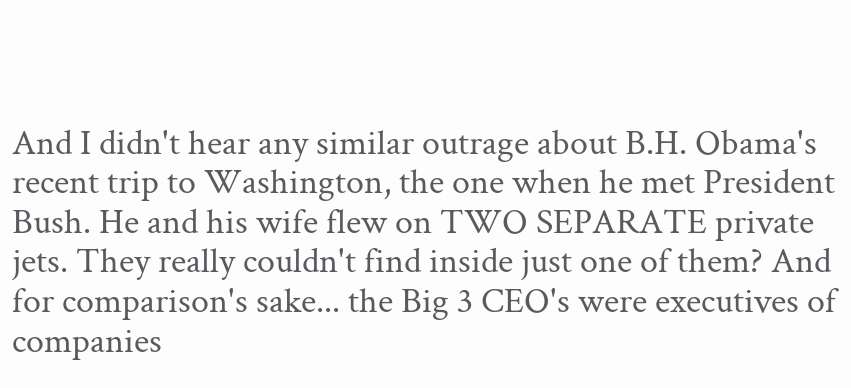And I didn't hear any similar outrage about B.H. Obama's recent trip to Washington, the one when he met President Bush. He and his wife flew on TWO SEPARATE private jets. They really couldn't find inside just one of them? And for comparison's sake... the Big 3 CEO's were executives of companies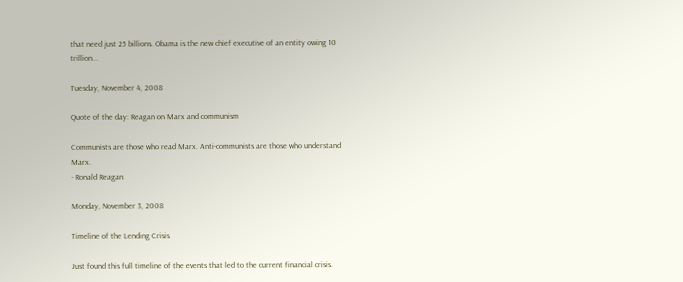that need just 25 billions. Obama is the new chief executive of an entity owing 10 trillion...

Tuesday, November 4, 2008

Quote of the day: Reagan on Marx and communism

Communists are those who read Marx. Anti-communists are those who understand Marx.
- Ronald Reagan

Monday, November 3, 2008

Timeline of the Lending Crisis

Just found this full timeline of the events that led to the current financial crisis.